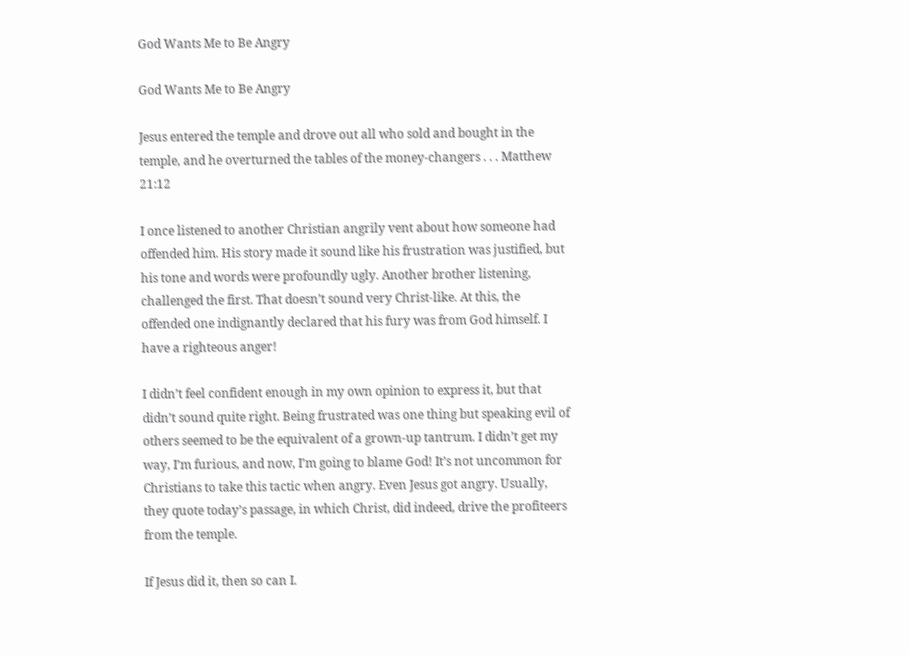God Wants Me to Be Angry

God Wants Me to Be Angry

Jesus entered the temple and drove out all who sold and bought in the temple, and he overturned the tables of the money-changers . . . Matthew 21:12

I once listened to another Christian angrily vent about how someone had offended him. His story made it sound like his frustration was justified, but his tone and words were profoundly ugly. Another brother listening, challenged the first. That doesn’t sound very Christ-like. At this, the offended one indignantly declared that his fury was from God himself. I have a righteous anger!

I didn’t feel confident enough in my own opinion to express it, but that didn’t sound quite right. Being frustrated was one thing but speaking evil of others seemed to be the equivalent of a grown-up tantrum. I didn’t get my way, I’m furious, and now, I’m going to blame God! It’s not uncommon for Christians to take this tactic when angry. Even Jesus got angry. Usually, they quote today’s passage, in which Christ, did indeed, drive the profiteers from the temple.

If Jesus did it, then so can I.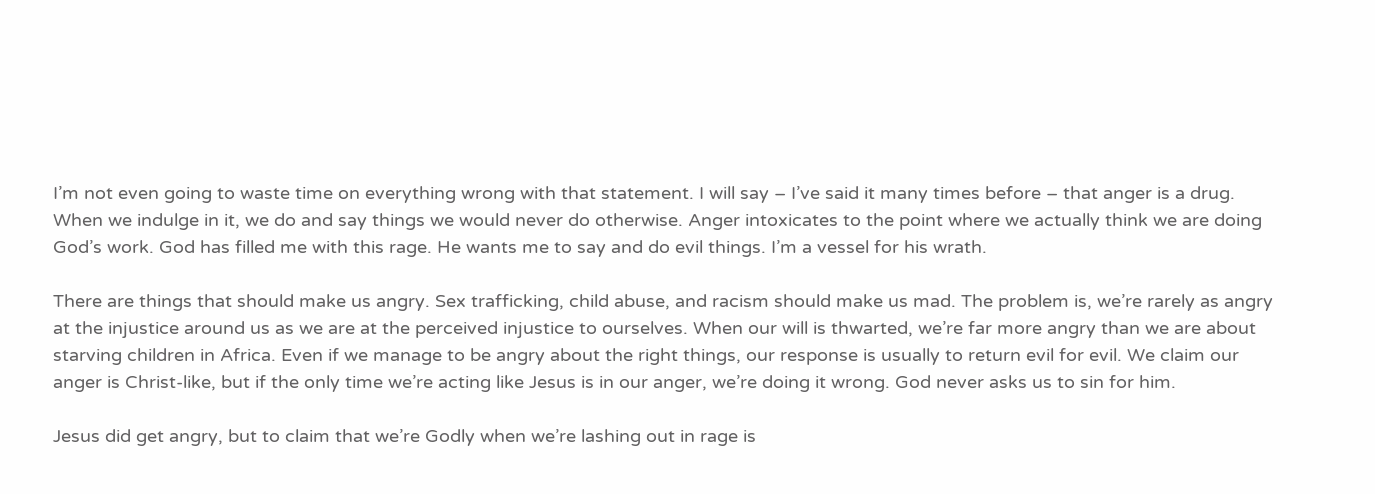I’m not even going to waste time on everything wrong with that statement. I will say – I’ve said it many times before – that anger is a drug. When we indulge in it, we do and say things we would never do otherwise. Anger intoxicates to the point where we actually think we are doing God’s work. God has filled me with this rage. He wants me to say and do evil things. I’m a vessel for his wrath.

There are things that should make us angry. Sex trafficking, child abuse, and racism should make us mad. The problem is, we’re rarely as angry at the injustice around us as we are at the perceived injustice to ourselves. When our will is thwarted, we’re far more angry than we are about starving children in Africa. Even if we manage to be angry about the right things, our response is usually to return evil for evil. We claim our anger is Christ-like, but if the only time we’re acting like Jesus is in our anger, we’re doing it wrong. God never asks us to sin for him.

Jesus did get angry, but to claim that we’re Godly when we’re lashing out in rage is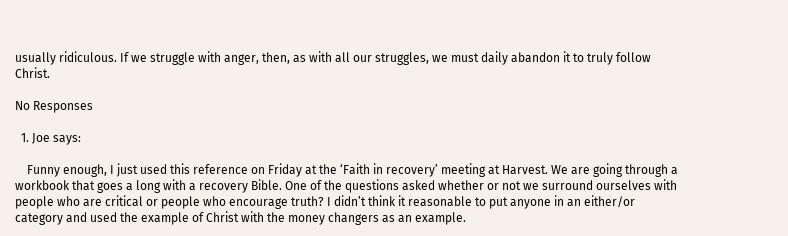usually ridiculous. If we struggle with anger, then, as with all our struggles, we must daily abandon it to truly follow Christ.

No Responses

  1. Joe says:

    Funny enough, I just used this reference on Friday at the ‘Faith in recovery’ meeting at Harvest. We are going through a workbook that goes a long with a recovery Bible. One of the questions asked whether or not we surround ourselves with people who are critical or people who encourage truth? I didn’t think it reasonable to put anyone in an either/or category and used the example of Christ with the money changers as an example.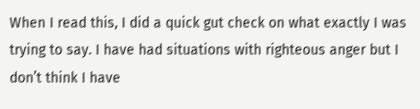When I read this, I did a quick gut check on what exactly I was trying to say. I have had situations with righteous anger but I don’t think I have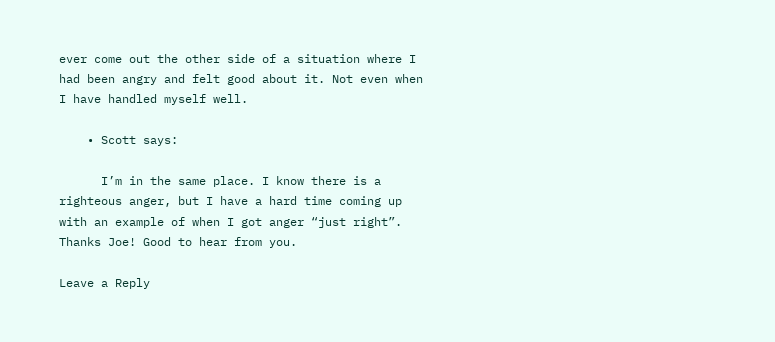ever come out the other side of a situation where I had been angry and felt good about it. Not even when I have handled myself well.

    • Scott says:

      I’m in the same place. I know there is a righteous anger, but I have a hard time coming up with an example of when I got anger “just right”. Thanks Joe! Good to hear from you.

Leave a Reply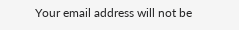Your email address will not be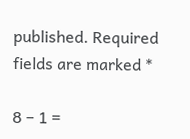published. Required fields are marked *

8 − 1 =